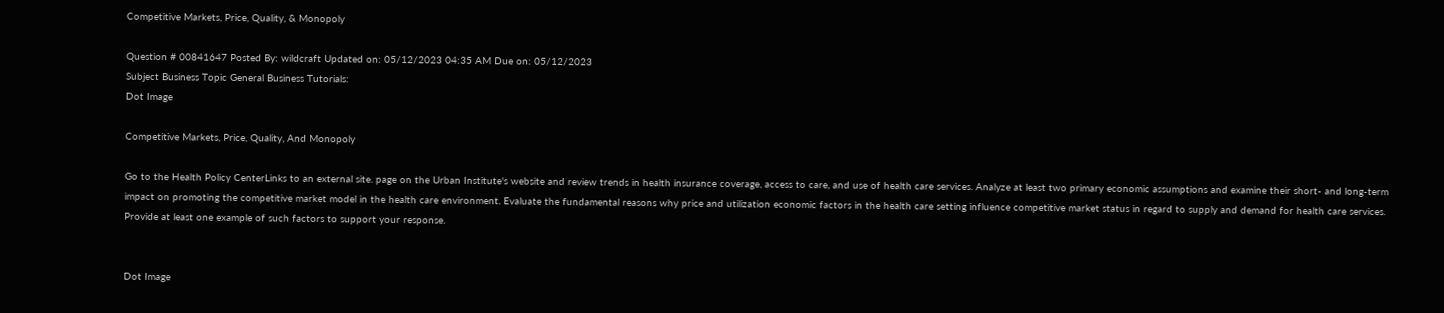Competitive Markets, Price, Quality, & Monopoly

Question # 00841647 Posted By: wildcraft Updated on: 05/12/2023 04:35 AM Due on: 05/12/2023
Subject Business Topic General Business Tutorials:
Dot Image

Competitive Markets, Price, Quality, And Monopoly

Go to the Health Policy CenterLinks to an external site. page on the Urban Institute's website and review trends in health insurance coverage, access to care, and use of health care services. Analyze at least two primary economic assumptions and examine their short- and long-term impact on promoting the competitive market model in the health care environment. Evaluate the fundamental reasons why price and utilization economic factors in the health care setting influence competitive market status in regard to supply and demand for health care services. Provide at least one example of such factors to support your response.


Dot Image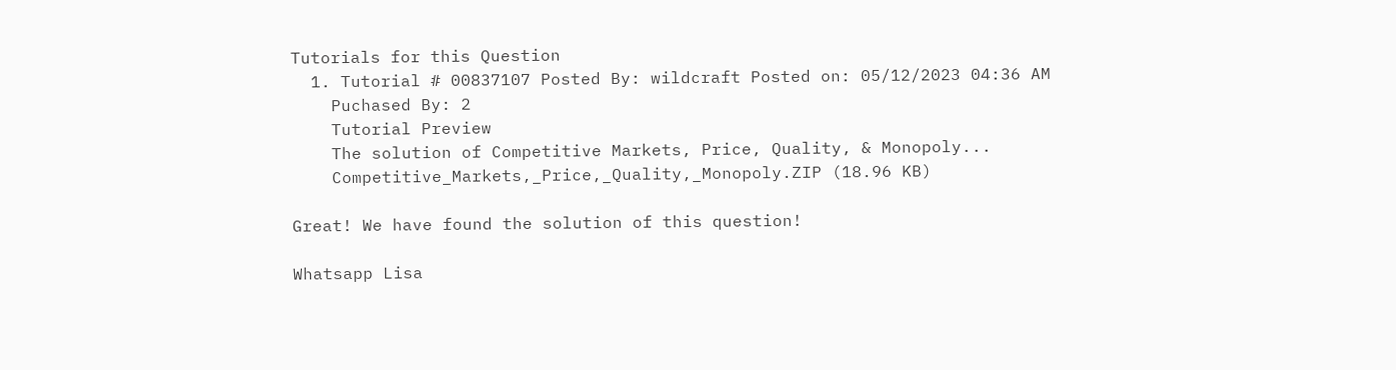Tutorials for this Question
  1. Tutorial # 00837107 Posted By: wildcraft Posted on: 05/12/2023 04:36 AM
    Puchased By: 2
    Tutorial Preview
    The solution of Competitive Markets, Price, Quality, & Monopoly...
    Competitive_Markets,_Price,_Quality,_Monopoly.ZIP (18.96 KB)

Great! We have found the solution of this question!

Whatsapp Lisa